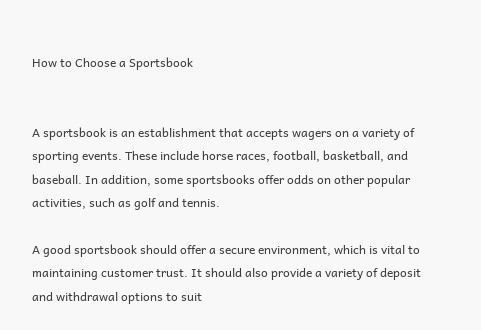How to Choose a Sportsbook


A sportsbook is an establishment that accepts wagers on a variety of sporting events. These include horse races, football, basketball, and baseball. In addition, some sportsbooks offer odds on other popular activities, such as golf and tennis.

A good sportsbook should offer a secure environment, which is vital to maintaining customer trust. It should also provide a variety of deposit and withdrawal options to suit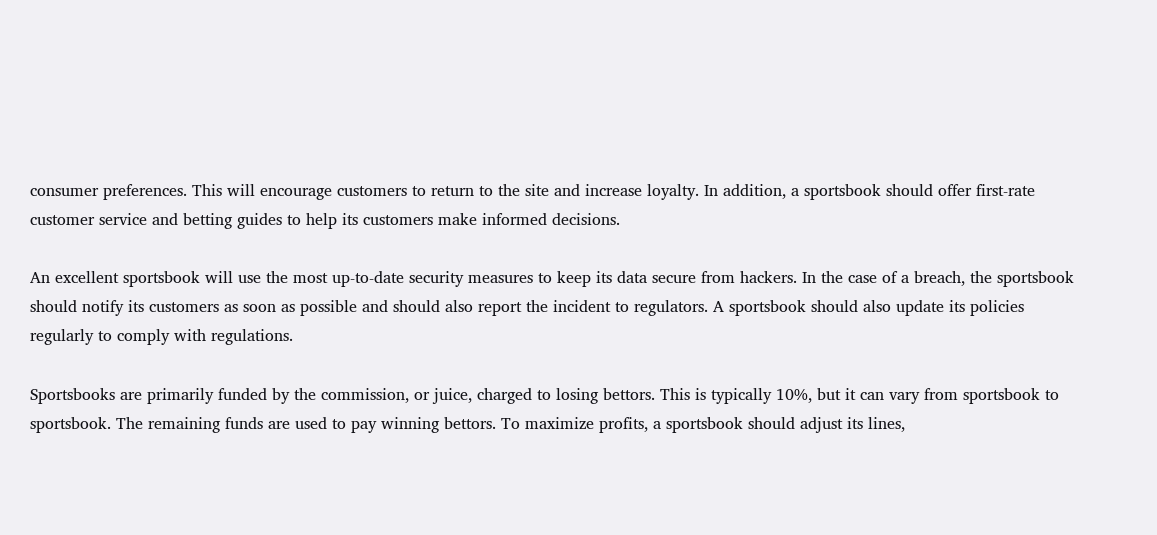consumer preferences. This will encourage customers to return to the site and increase loyalty. In addition, a sportsbook should offer first-rate customer service and betting guides to help its customers make informed decisions.

An excellent sportsbook will use the most up-to-date security measures to keep its data secure from hackers. In the case of a breach, the sportsbook should notify its customers as soon as possible and should also report the incident to regulators. A sportsbook should also update its policies regularly to comply with regulations.

Sportsbooks are primarily funded by the commission, or juice, charged to losing bettors. This is typically 10%, but it can vary from sportsbook to sportsbook. The remaining funds are used to pay winning bettors. To maximize profits, a sportsbook should adjust its lines,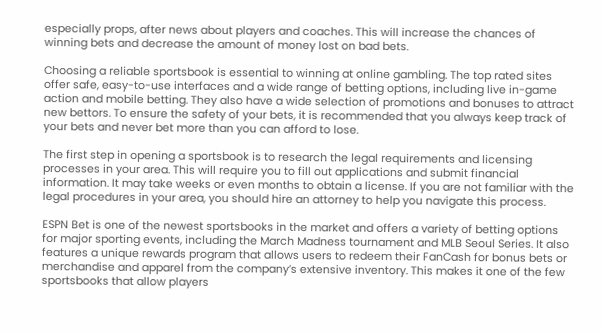especially props, after news about players and coaches. This will increase the chances of winning bets and decrease the amount of money lost on bad bets.

Choosing a reliable sportsbook is essential to winning at online gambling. The top rated sites offer safe, easy-to-use interfaces and a wide range of betting options, including live in-game action and mobile betting. They also have a wide selection of promotions and bonuses to attract new bettors. To ensure the safety of your bets, it is recommended that you always keep track of your bets and never bet more than you can afford to lose.

The first step in opening a sportsbook is to research the legal requirements and licensing processes in your area. This will require you to fill out applications and submit financial information. It may take weeks or even months to obtain a license. If you are not familiar with the legal procedures in your area, you should hire an attorney to help you navigate this process.

ESPN Bet is one of the newest sportsbooks in the market and offers a variety of betting options for major sporting events, including the March Madness tournament and MLB Seoul Series. It also features a unique rewards program that allows users to redeem their FanCash for bonus bets or merchandise and apparel from the company’s extensive inventory. This makes it one of the few sportsbooks that allow players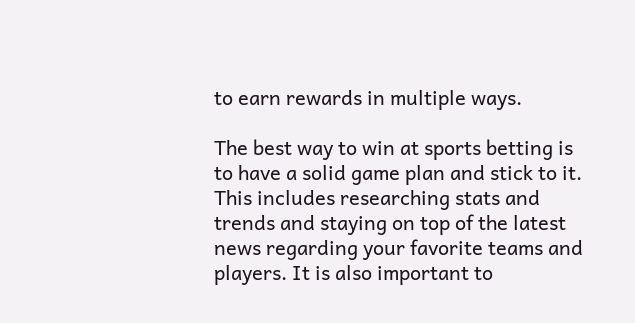to earn rewards in multiple ways.

The best way to win at sports betting is to have a solid game plan and stick to it. This includes researching stats and trends and staying on top of the latest news regarding your favorite teams and players. It is also important to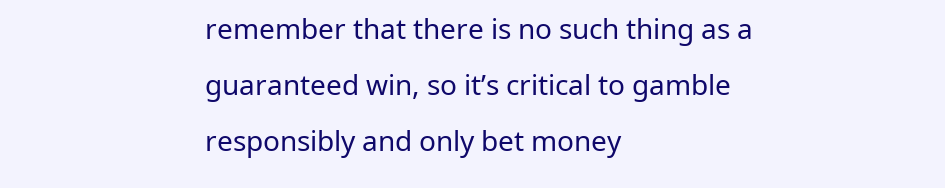remember that there is no such thing as a guaranteed win, so it’s critical to gamble responsibly and only bet money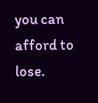you can afford to lose.